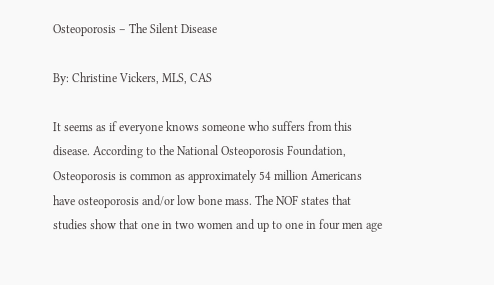Osteoporosis – The Silent Disease

By: Christine Vickers, MLS, CAS

It seems as if everyone knows someone who suffers from this disease. According to the National Osteoporosis Foundation, Osteoporosis is common as approximately 54 million Americans have osteoporosis and/or low bone mass. The NOF states that studies show that one in two women and up to one in four men age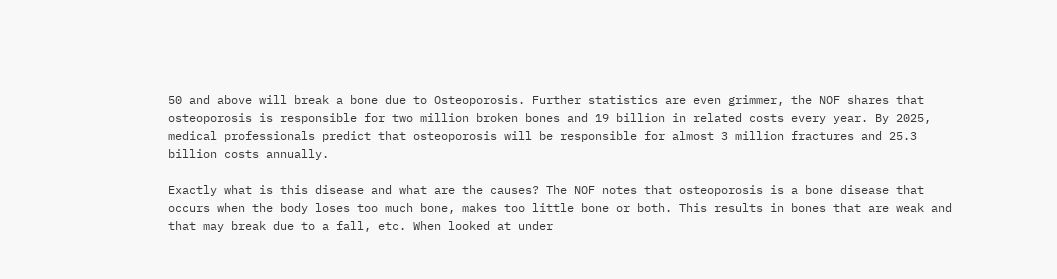50 and above will break a bone due to Osteoporosis. Further statistics are even grimmer, the NOF shares that osteoporosis is responsible for two million broken bones and 19 billion in related costs every year. By 2025, medical professionals predict that osteoporosis will be responsible for almost 3 million fractures and 25.3 billion costs annually.

Exactly what is this disease and what are the causes? The NOF notes that osteoporosis is a bone disease that occurs when the body loses too much bone, makes too little bone or both. This results in bones that are weak and that may break due to a fall, etc. When looked at under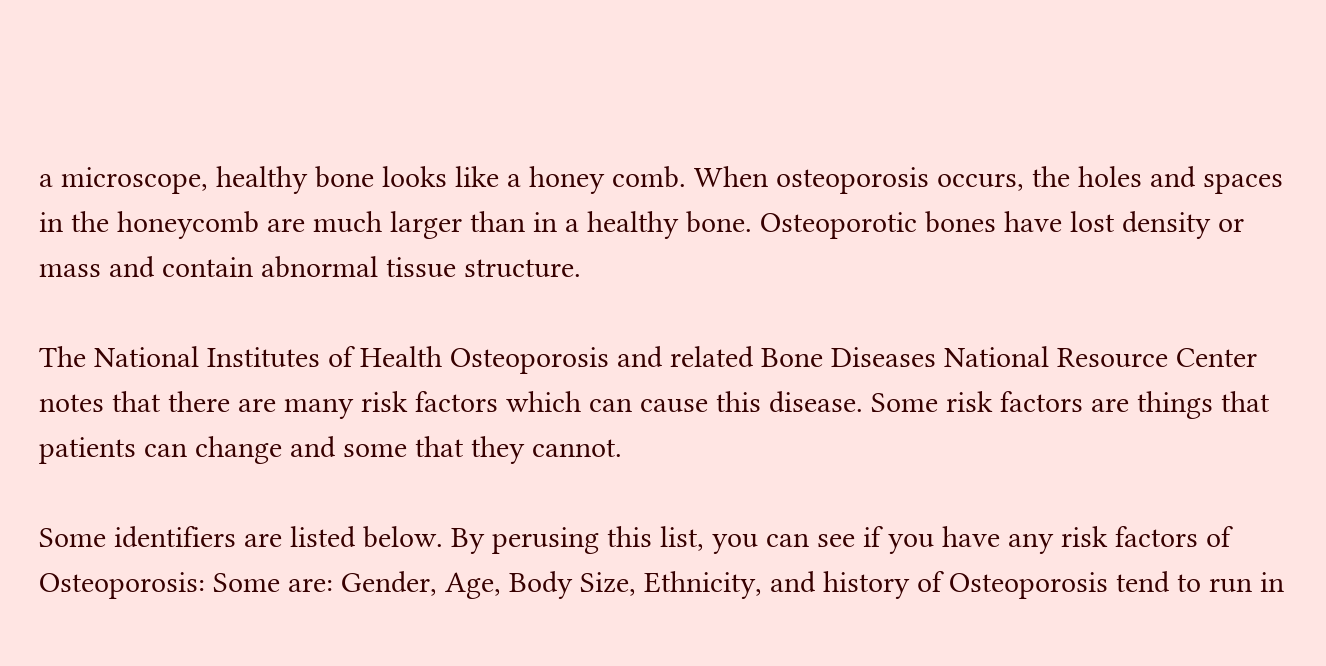a microscope, healthy bone looks like a honey comb. When osteoporosis occurs, the holes and spaces in the honeycomb are much larger than in a healthy bone. Osteoporotic bones have lost density or mass and contain abnormal tissue structure.

The National Institutes of Health Osteoporosis and related Bone Diseases National Resource Center notes that there are many risk factors which can cause this disease. Some risk factors are things that patients can change and some that they cannot.

Some identifiers are listed below. By perusing this list, you can see if you have any risk factors of Osteoporosis: Some are: Gender, Age, Body Size, Ethnicity, and history of Osteoporosis tend to run in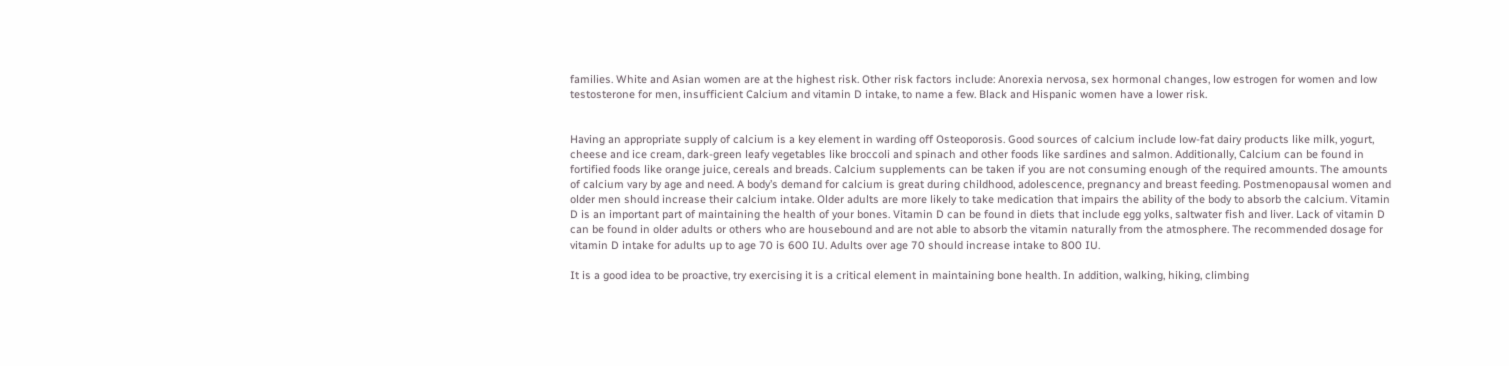families. White and Asian women are at the highest risk. Other risk factors include: Anorexia nervosa, sex hormonal changes, low estrogen for women and low testosterone for men, insufficient Calcium and vitamin D intake, to name a few. Black and Hispanic women have a lower risk.


Having an appropriate supply of calcium is a key element in warding off Osteoporosis. Good sources of calcium include low-fat dairy products like milk, yogurt, cheese and ice cream, dark-green leafy vegetables like broccoli and spinach and other foods like sardines and salmon. Additionally, Calcium can be found in fortified foods like orange juice, cereals and breads. Calcium supplements can be taken if you are not consuming enough of the required amounts. The amounts of calcium vary by age and need. A body’s demand for calcium is great during childhood, adolescence, pregnancy and breast feeding. Postmenopausal women and older men should increase their calcium intake. Older adults are more likely to take medication that impairs the ability of the body to absorb the calcium. Vitamin D is an important part of maintaining the health of your bones. Vitamin D can be found in diets that include egg yolks, saltwater fish and liver. Lack of vitamin D can be found in older adults or others who are housebound and are not able to absorb the vitamin naturally from the atmosphere. The recommended dosage for vitamin D intake for adults up to age 70 is 600 IU. Adults over age 70 should increase intake to 800 IU.

It is a good idea to be proactive, try exercising it is a critical element in maintaining bone health. In addition, walking, hiking, climbing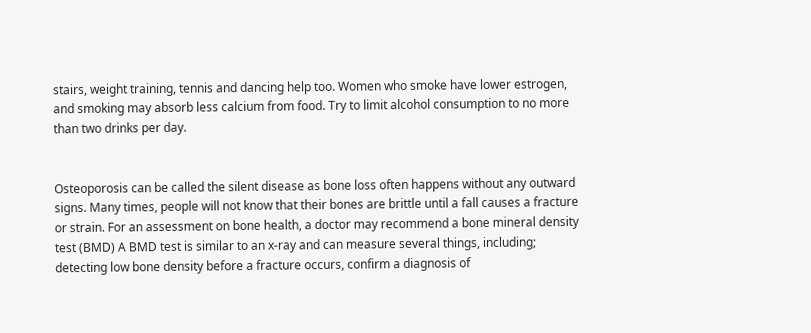stairs, weight training, tennis and dancing help too. Women who smoke have lower estrogen, and smoking may absorb less calcium from food. Try to limit alcohol consumption to no more than two drinks per day.


Osteoporosis can be called the silent disease as bone loss often happens without any outward signs. Many times, people will not know that their bones are brittle until a fall causes a fracture or strain. For an assessment on bone health, a doctor may recommend a bone mineral density test (BMD) A BMD test is similar to an x-ray and can measure several things, including; detecting low bone density before a fracture occurs, confirm a diagnosis of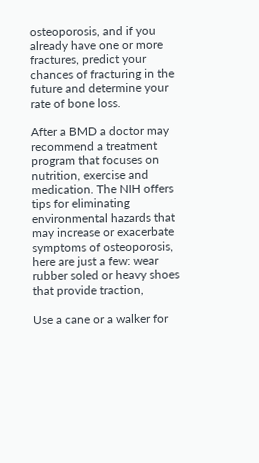osteoporosis, and if you already have one or more fractures, predict your chances of fracturing in the future and determine your rate of bone loss.

After a BMD a doctor may recommend a treatment program that focuses on nutrition, exercise and medication. The NIH offers tips for eliminating environmental hazards that may increase or exacerbate symptoms of osteoporosis, here are just a few: wear rubber soled or heavy shoes that provide traction,

Use a cane or a walker for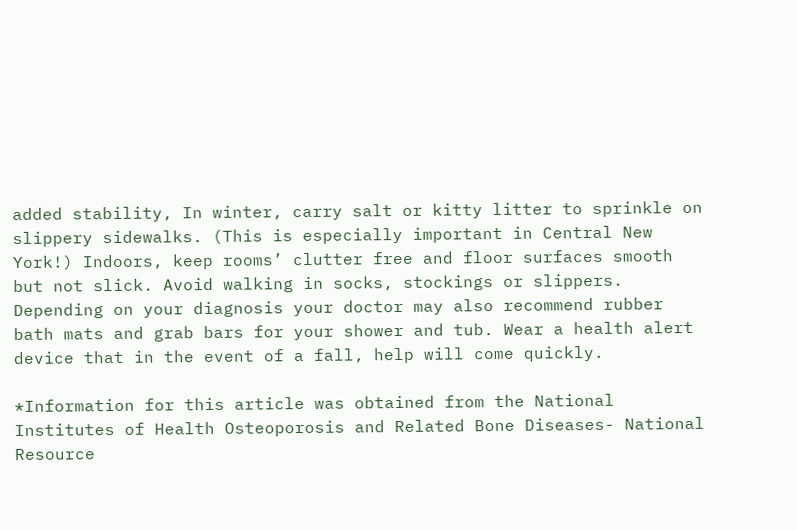added stability, In winter, carry salt or kitty litter to sprinkle on slippery sidewalks. (This is especially important in Central New York!) Indoors, keep rooms’ clutter free and floor surfaces smooth but not slick. Avoid walking in socks, stockings or slippers. Depending on your diagnosis your doctor may also recommend rubber bath mats and grab bars for your shower and tub. Wear a health alert device that in the event of a fall, help will come quickly.

*Information for this article was obtained from the National Institutes of Health Osteoporosis and Related Bone Diseases- National Resource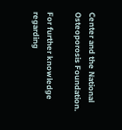Center and the National Osteoporosis Foundation.

For further knowledge regarding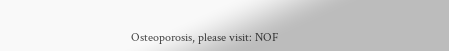Osteoporosis, please visit: NOF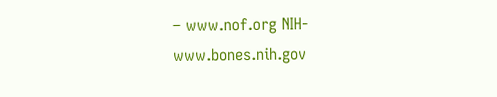– www.nof.org NIH- www.bones.nih.gov